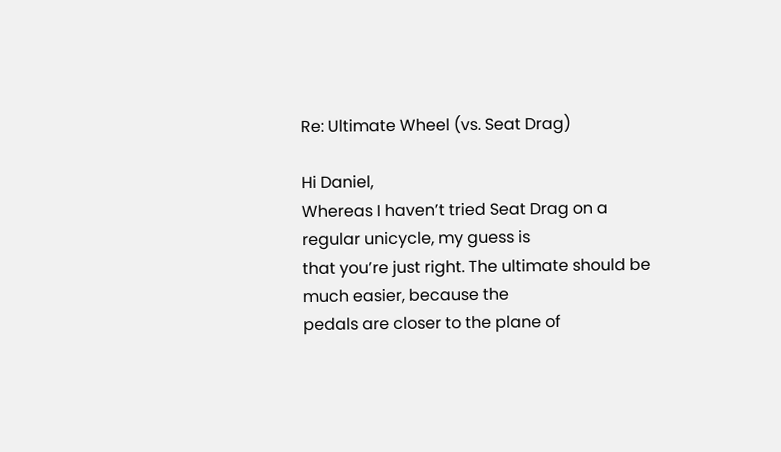Re: Ultimate Wheel (vs. Seat Drag)

Hi Daniel,
Whereas I haven’t tried Seat Drag on a regular unicycle, my guess is
that you’re just right. The ultimate should be much easier, because the
pedals are closer to the plane of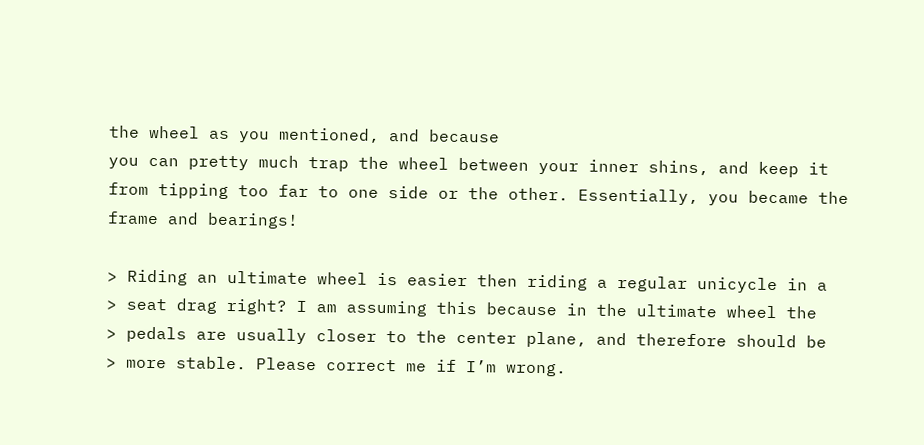the wheel as you mentioned, and because
you can pretty much trap the wheel between your inner shins, and keep it
from tipping too far to one side or the other. Essentially, you became the
frame and bearings!

> Riding an ultimate wheel is easier then riding a regular unicycle in a
> seat drag right? I am assuming this because in the ultimate wheel the
> pedals are usually closer to the center plane, and therefore should be
> more stable. Please correct me if I’m wrong.